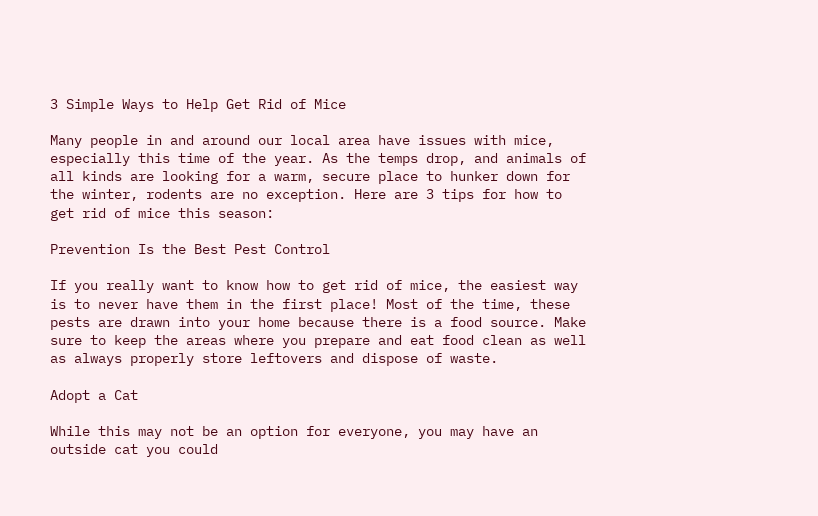3 Simple Ways to Help Get Rid of Mice

Many people in and around our local area have issues with mice, especially this time of the year. As the temps drop, and animals of all kinds are looking for a warm, secure place to hunker down for the winter, rodents are no exception. Here are 3 tips for how to get rid of mice this season:

Prevention Is the Best Pest Control

If you really want to know how to get rid of mice, the easiest way is to never have them in the first place! Most of the time, these pests are drawn into your home because there is a food source. Make sure to keep the areas where you prepare and eat food clean as well as always properly store leftovers and dispose of waste.

Adopt a Cat

While this may not be an option for everyone, you may have an outside cat you could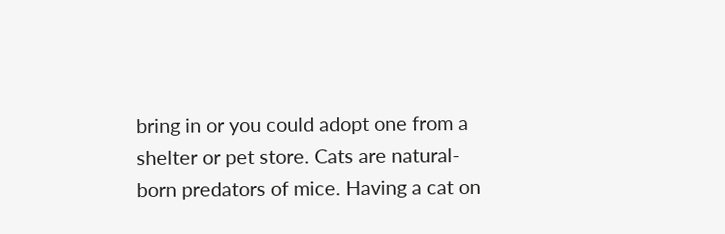bring in or you could adopt one from a shelter or pet store. Cats are natural-born predators of mice. Having a cat on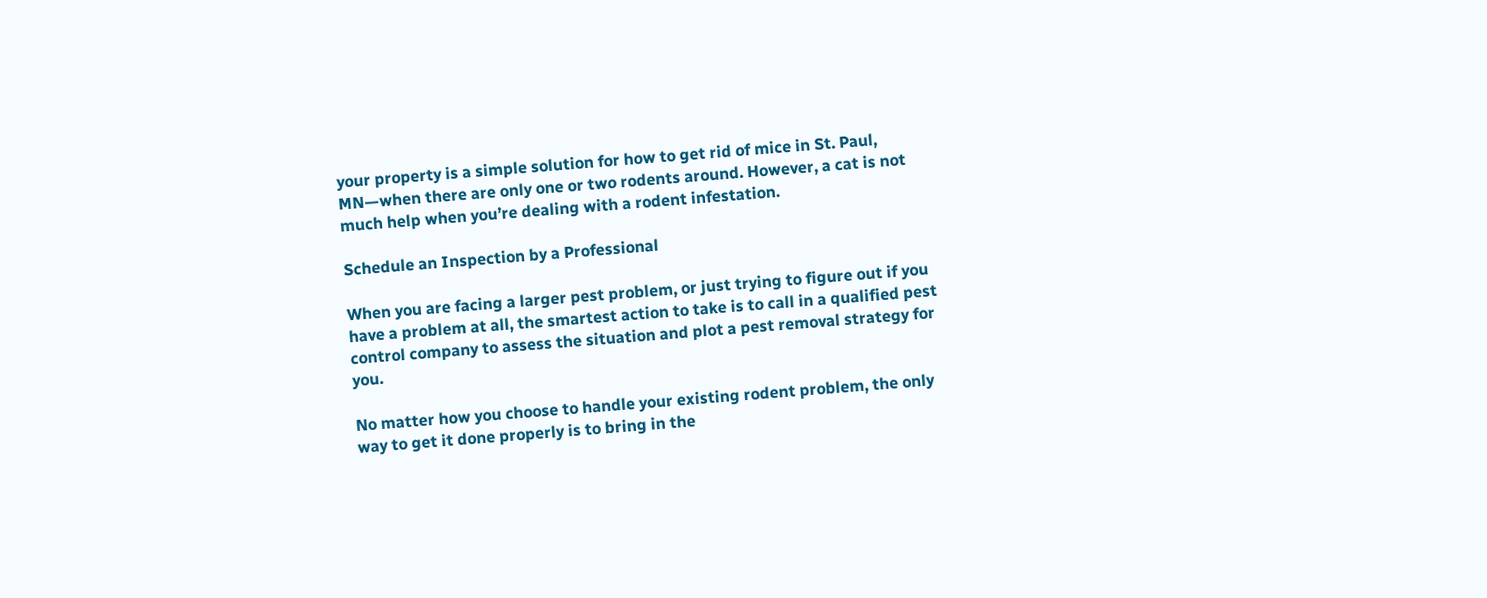your property is a simple solution for how to get rid of mice in St. Paul, MN—when there are only one or two rodents around. However, a cat is not much help when you’re dealing with a rodent infestation.

Schedule an Inspection by a Professional

When you are facing a larger pest problem, or just trying to figure out if you have a problem at all, the smartest action to take is to call in a qualified pest control company to assess the situation and plot a pest removal strategy for you.

No matter how you choose to handle your existing rodent problem, the only way to get it done properly is to bring in the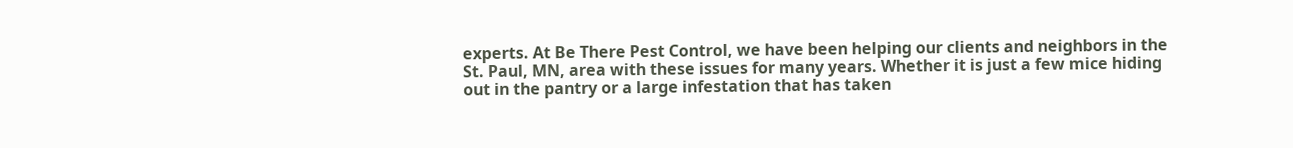experts. At Be There Pest Control, we have been helping our clients and neighbors in the St. Paul, MN, area with these issues for many years. Whether it is just a few mice hiding out in the pantry or a large infestation that has taken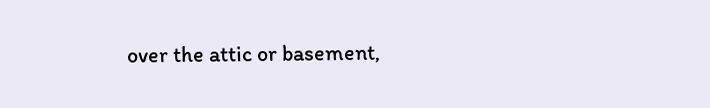over the attic or basement,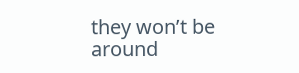they won’t be around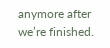anymore after we’re finished.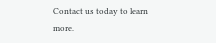Contact us today to learn more.